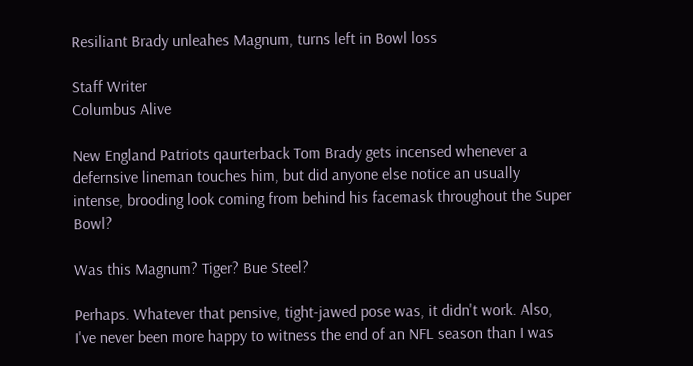Resiliant Brady unleahes Magnum, turns left in Bowl loss

Staff Writer
Columbus Alive

New England Patriots qaurterback Tom Brady gets incensed whenever a defernsive lineman touches him, but did anyone else notice an usually intense, brooding look coming from behind his facemask throughout the Super Bowl?

Was this Magnum? Tiger? Bue Steel?

Perhaps. Whatever that pensive, tight-jawed pose was, it didn't work. Also, I've never been more happy to witness the end of an NFL season than I was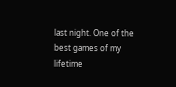last night. One of the best games of my lifetime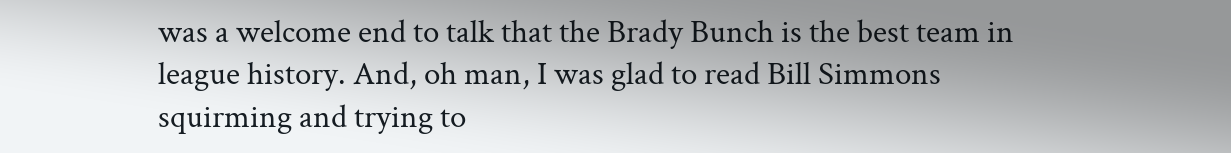was a welcome end to talk that the Brady Bunch is the best team in league history. And, oh man, I was glad to read Bill Simmons squirming and trying to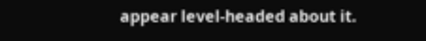appear level-headed about it.